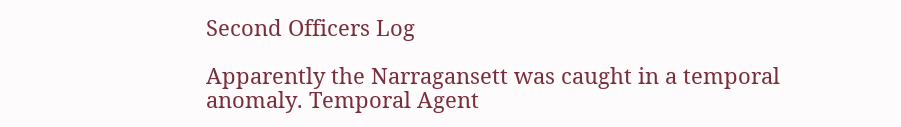Second Officers Log

Apparently the Narragansett was caught in a temporal anomaly. Temporal Agent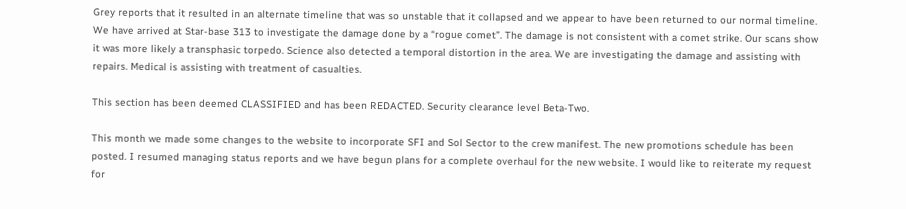Grey reports that it resulted in an alternate timeline that was so unstable that it collapsed and we appear to have been returned to our normal timeline. We have arrived at Star-base 313 to investigate the damage done by a “rogue comet”. The damage is not consistent with a comet strike. Our scans show it was more likely a transphasic torpedo. Science also detected a temporal distortion in the area. We are investigating the damage and assisting with repairs. Medical is assisting with treatment of casualties.

This section has been deemed CLASSIFIED and has been REDACTED. Security clearance level Beta-Two.

This month we made some changes to the website to incorporate SFI and Sol Sector to the crew manifest. The new promotions schedule has been posted. I resumed managing status reports and we have begun plans for a complete overhaul for the new website. I would like to reiterate my request for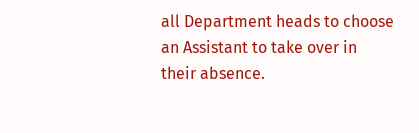all Department heads to choose an Assistant to take over in their absence.